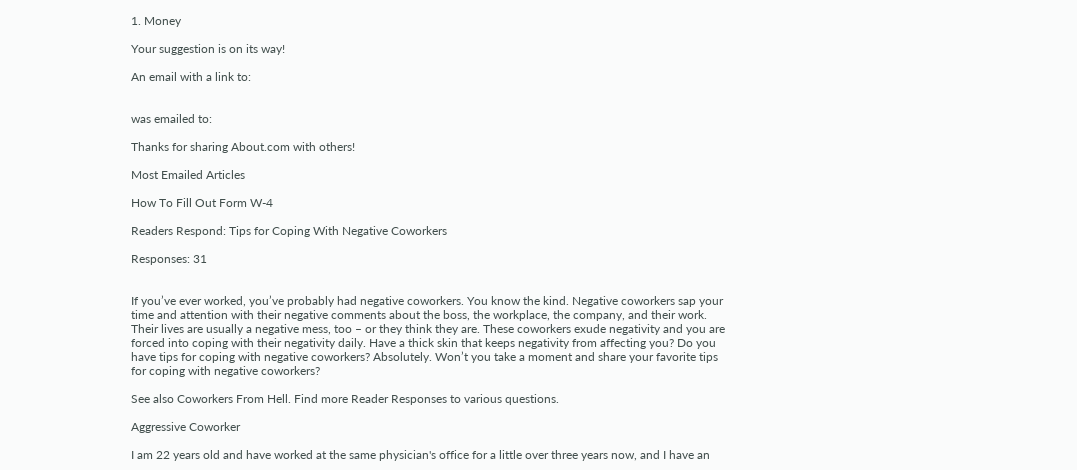1. Money

Your suggestion is on its way!

An email with a link to:


was emailed to:

Thanks for sharing About.com with others!

Most Emailed Articles

How To Fill Out Form W-4

Readers Respond: Tips for Coping With Negative Coworkers

Responses: 31


If you’ve ever worked, you’ve probably had negative coworkers. You know the kind. Negative coworkers sap your time and attention with their negative comments about the boss, the workplace, the company, and their work. Their lives are usually a negative mess, too – or they think they are. These coworkers exude negativity and you are forced into coping with their negativity daily. Have a thick skin that keeps negativity from affecting you? Do you have tips for coping with negative coworkers? Absolutely. Won’t you take a moment and share your favorite tips for coping with negative coworkers?

See also Coworkers From Hell. Find more Reader Responses to various questions.

Aggressive Coworker

I am 22 years old and have worked at the same physician's office for a little over three years now, and I have an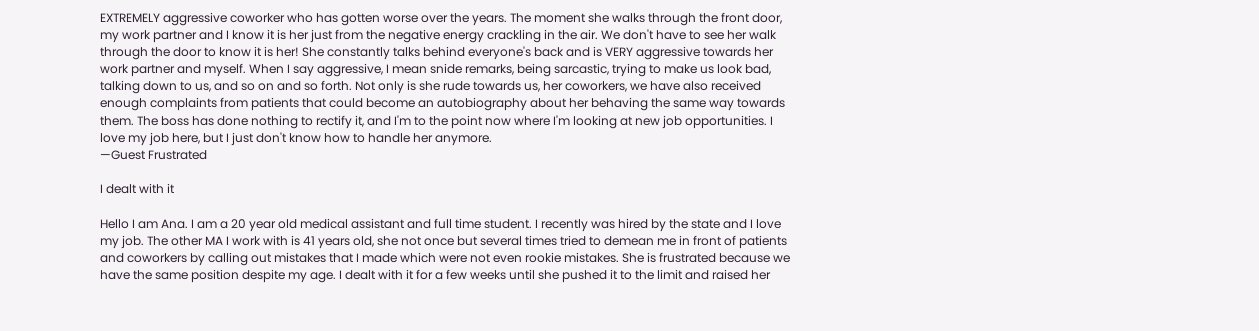EXTREMELY aggressive coworker who has gotten worse over the years. The moment she walks through the front door, my work partner and I know it is her just from the negative energy crackling in the air. We don't have to see her walk through the door to know it is her! She constantly talks behind everyone's back and is VERY aggressive towards her work partner and myself. When I say aggressive, I mean snide remarks, being sarcastic, trying to make us look bad, talking down to us, and so on and so forth. Not only is she rude towards us, her coworkers, we have also received enough complaints from patients that could become an autobiography about her behaving the same way towards them. The boss has done nothing to rectify it, and I'm to the point now where I'm looking at new job opportunities. I love my job here, but I just don't know how to handle her anymore.
—Guest Frustrated

I dealt with it

Hello I am Ana. I am a 20 year old medical assistant and full time student. I recently was hired by the state and I love my job. The other MA I work with is 41 years old, she not once but several times tried to demean me in front of patients and coworkers by calling out mistakes that I made which were not even rookie mistakes. She is frustrated because we have the same position despite my age. I dealt with it for a few weeks until she pushed it to the limit and raised her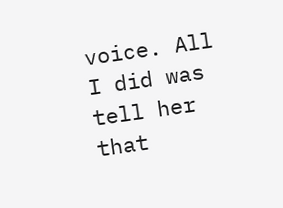voice. All I did was tell her that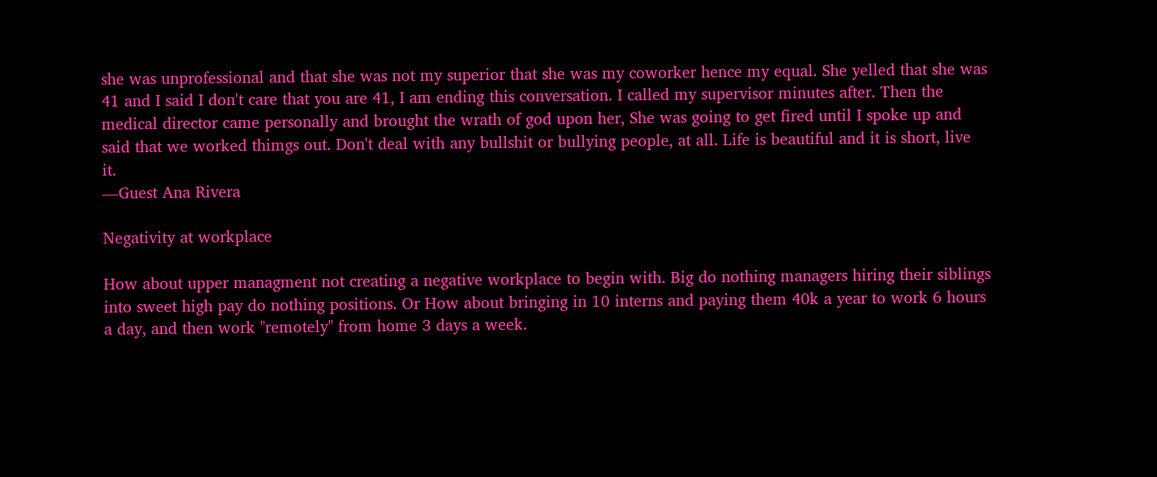she was unprofessional and that she was not my superior that she was my coworker hence my equal. She yelled that she was 41 and I said I don't care that you are 41, I am ending this conversation. I called my supervisor minutes after. Then the medical director came personally and brought the wrath of god upon her, She was going to get fired until I spoke up and said that we worked thimgs out. Don't deal with any bullshit or bullying people, at all. Life is beautiful and it is short, live it.
—Guest Ana Rivera

Negativity at workplace

How about upper managment not creating a negative workplace to begin with. Big do nothing managers hiring their siblings into sweet high pay do nothing positions. Or How about bringing in 10 interns and paying them 40k a year to work 6 hours a day, and then work "remotely" from home 3 days a week.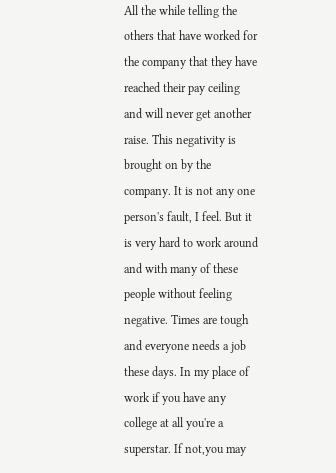All the while telling the others that have worked for the company that they have reached their pay ceiling and will never get another raise. This negativity is brought on by the company. It is not any one person's fault, I feel. But it is very hard to work around and with many of these people without feeling negative. Times are tough and everyone needs a job these days. In my place of work if you have any college at all you're a superstar. If not,you may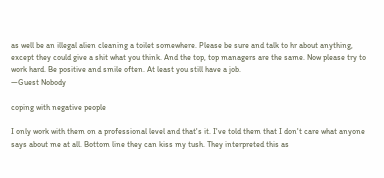as well be an illegal alien cleaning a toilet somewhere. Please be sure and talk to hr about anything, except they could give a shit what you think. And the top, top managers are the same. Now please try to work hard. Be positive and smile often. At least you still have a job.
—Guest Nobody

coping with negative people

I only work with them on a professional level and that's it. I've told them that I don't care what anyone says about me at all. Bottom line they can kiss my tush. They interpreted this as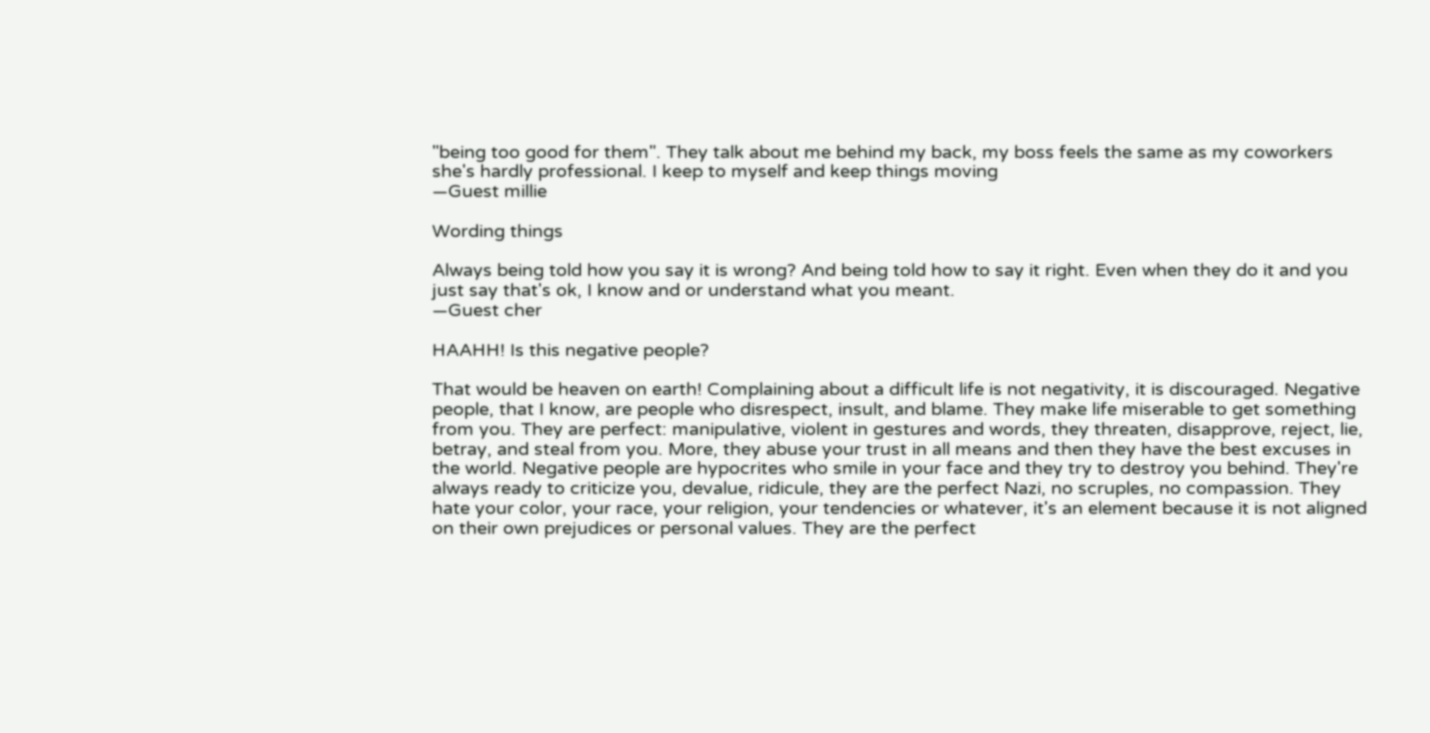"being too good for them". They talk about me behind my back, my boss feels the same as my coworkers she's hardly professional. I keep to myself and keep things moving
—Guest millie

Wording things

Always being told how you say it is wrong? And being told how to say it right. Even when they do it and you just say that's ok, I know and or understand what you meant.
—Guest cher

HAAHH! Is this negative people?

That would be heaven on earth! Complaining about a difficult life is not negativity, it is discouraged. Negative people, that I know, are people who disrespect, insult, and blame. They make life miserable to get something from you. They are perfect: manipulative, violent in gestures and words, they threaten, disapprove, reject, lie, betray, and steal from you. More, they abuse your trust in all means and then they have the best excuses in the world. Negative people are hypocrites who smile in your face and they try to destroy you behind. They're always ready to criticize you, devalue, ridicule, they are the perfect Nazi, no scruples, no compassion. They hate your color, your race, your religion, your tendencies or whatever, it's an element because it is not aligned on their own prejudices or personal values. They are the perfect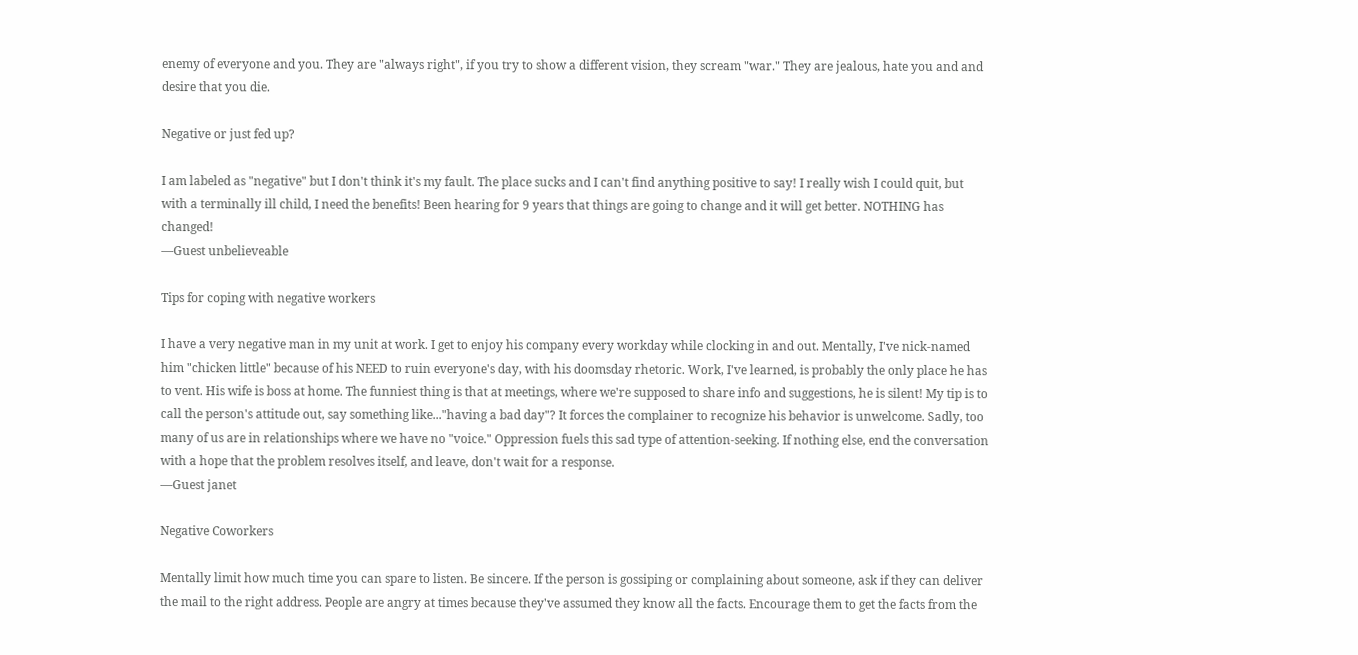enemy of everyone and you. They are "always right", if you try to show a different vision, they scream "war." They are jealous, hate you and and desire that you die.

Negative or just fed up?

I am labeled as "negative" but I don't think it's my fault. The place sucks and I can't find anything positive to say! I really wish I could quit, but with a terminally ill child, I need the benefits! Been hearing for 9 years that things are going to change and it will get better. NOTHING has changed!
—Guest unbelieveable

Tips for coping with negative workers

I have a very negative man in my unit at work. I get to enjoy his company every workday while clocking in and out. Mentally, I've nick-named him "chicken little" because of his NEED to ruin everyone's day, with his doomsday rhetoric. Work, I've learned, is probably the only place he has to vent. His wife is boss at home. The funniest thing is that at meetings, where we're supposed to share info and suggestions, he is silent! My tip is to call the person's attitude out, say something like..."having a bad day"? It forces the complainer to recognize his behavior is unwelcome. Sadly, too many of us are in relationships where we have no "voice." Oppression fuels this sad type of attention-seeking. If nothing else, end the conversation with a hope that the problem resolves itself, and leave, don't wait for a response.
—Guest janet

Negative Coworkers

Mentally limit how much time you can spare to listen. Be sincere. If the person is gossiping or complaining about someone, ask if they can deliver the mail to the right address. People are angry at times because they've assumed they know all the facts. Encourage them to get the facts from the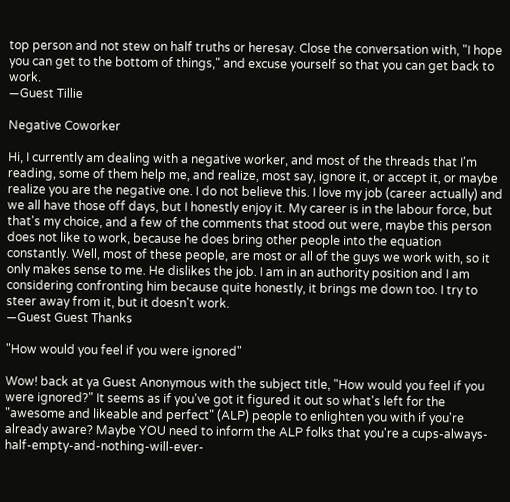top person and not stew on half truths or heresay. Close the conversation with, "I hope you can get to the bottom of things," and excuse yourself so that you can get back to work.
—Guest Tillie

Negative Coworker

Hi, I currently am dealing with a negative worker, and most of the threads that I'm reading, some of them help me, and realize, most say, ignore it, or accept it, or maybe realize you are the negative one. I do not believe this. I love my job (career actually) and we all have those off days, but I honestly enjoy it. My career is in the labour force, but that's my choice, and a few of the comments that stood out were, maybe this person does not like to work, because he does bring other people into the equation constantly. Well, most of these people, are most or all of the guys we work with, so it only makes sense to me. He dislikes the job. I am in an authority position and I am considering confronting him because quite honestly, it brings me down too. I try to steer away from it, but it doesn't work.
—Guest Guest Thanks

"How would you feel if you were ignored"

Wow! back at ya Guest Anonymous with the subject title, "How would you feel if you were ignored?" It seems as if you've got it figured it out so what's left for the "awesome and likeable and perfect" (ALP) people to enlighten you with if you're already aware? Maybe YOU need to inform the ALP folks that you're a cups-always-half-empty-and-nothing-will-ever-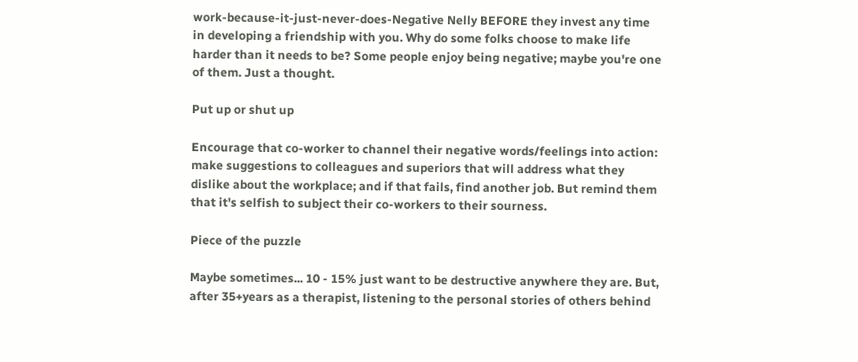work-because-it-just-never-does-Negative Nelly BEFORE they invest any time in developing a friendship with you. Why do some folks choose to make life harder than it needs to be? Some people enjoy being negative; maybe you're one of them. Just a thought.

Put up or shut up

Encourage that co-worker to channel their negative words/feelings into action: make suggestions to colleagues and superiors that will address what they dislike about the workplace; and if that fails, find another job. But remind them that it's selfish to subject their co-workers to their sourness.

Piece of the puzzle

Maybe sometimes... 10 - 15% just want to be destructive anywhere they are. But, after 35+years as a therapist, listening to the personal stories of others behind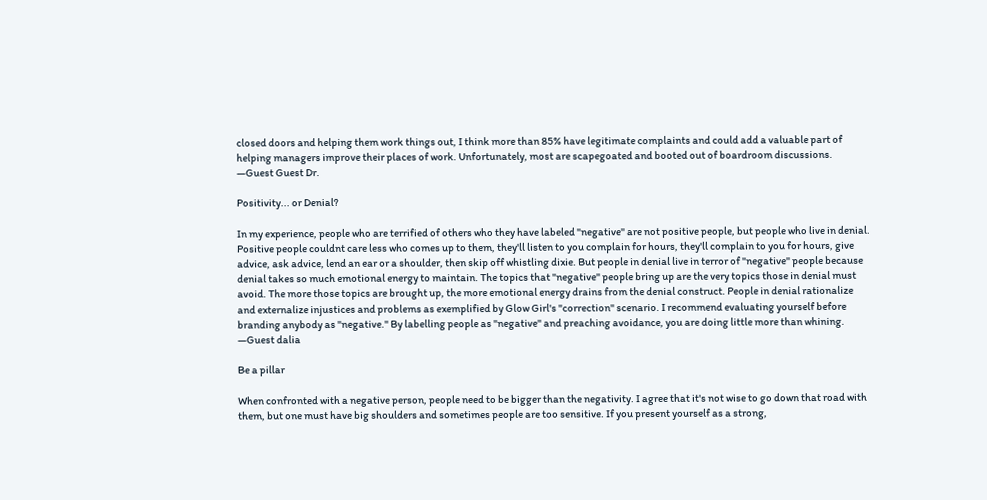closed doors and helping them work things out, I think more than 85% have legitimate complaints and could add a valuable part of helping managers improve their places of work. Unfortunately, most are scapegoated and booted out of boardroom discussions.
—Guest Guest Dr.

Positivity... or Denial?

In my experience, people who are terrified of others who they have labeled "negative" are not positive people, but people who live in denial. Positive people couldnt care less who comes up to them, they'll listen to you complain for hours, they'll complain to you for hours, give advice, ask advice, lend an ear or a shoulder, then skip off whistling dixie. But people in denial live in terror of "negative" people because denial takes so much emotional energy to maintain. The topics that "negative" people bring up are the very topics those in denial must avoid. The more those topics are brought up, the more emotional energy drains from the denial construct. People in denial rationalize and externalize injustices and problems as exemplified by Glow Girl's "correction" scenario. I recommend evaluating yourself before branding anybody as "negative." By labelling people as "negative" and preaching avoidance, you are doing little more than whining.
—Guest dalia

Be a pillar

When confronted with a negative person, people need to be bigger than the negativity. I agree that it's not wise to go down that road with them, but one must have big shoulders and sometimes people are too sensitive. If you present yourself as a strong,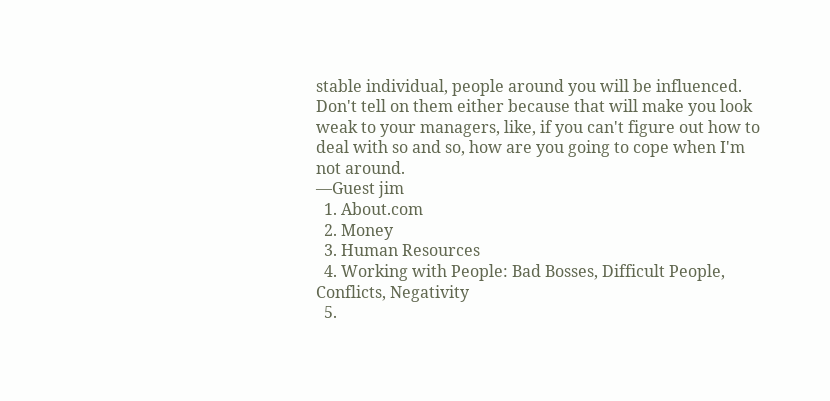stable individual, people around you will be influenced. Don't tell on them either because that will make you look weak to your managers, like, if you can't figure out how to deal with so and so, how are you going to cope when I'm not around.
—Guest jim
  1. About.com
  2. Money
  3. Human Resources
  4. Working with People: Bad Bosses, Difficult People, Conflicts, Negativity
  5.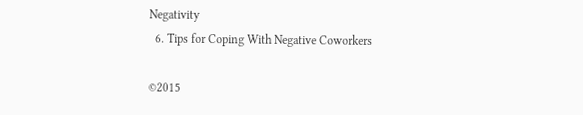Negativity
  6. Tips for Coping With Negative Coworkers

©2015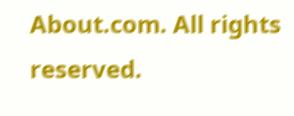About.com. All rights reserved.